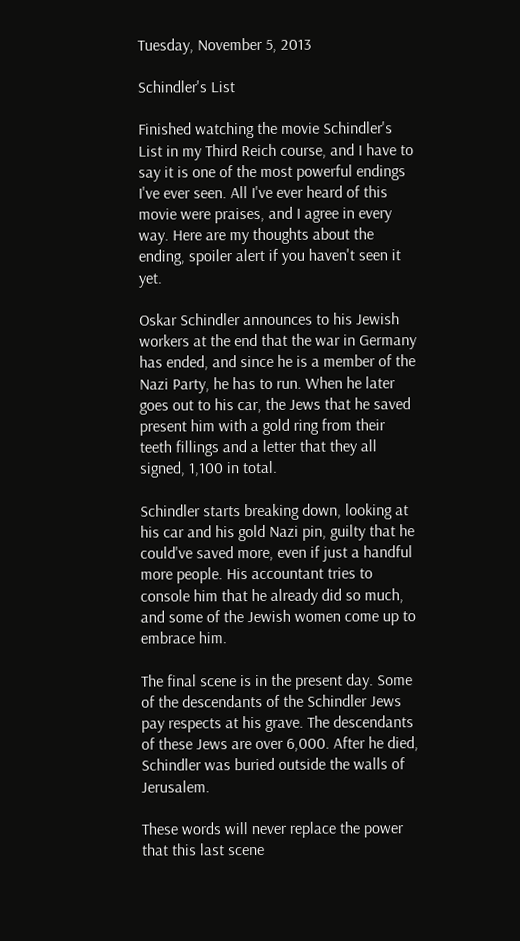Tuesday, November 5, 2013

Schindler's List

Finished watching the movie Schindler's List in my Third Reich course, and I have to say it is one of the most powerful endings I've ever seen. All I've ever heard of this movie were praises, and I agree in every way. Here are my thoughts about the ending, spoiler alert if you haven't seen it yet.

Oskar Schindler announces to his Jewish workers at the end that the war in Germany has ended, and since he is a member of the Nazi Party, he has to run. When he later goes out to his car, the Jews that he saved present him with a gold ring from their teeth fillings and a letter that they all signed, 1,100 in total.

Schindler starts breaking down, looking at his car and his gold Nazi pin, guilty that he could've saved more, even if just a handful more people. His accountant tries to console him that he already did so much, and some of the Jewish women come up to embrace him.

The final scene is in the present day. Some of the descendants of the Schindler Jews pay respects at his grave. The descendants of these Jews are over 6,000. After he died, Schindler was buried outside the walls of Jerusalem.

These words will never replace the power that this last scene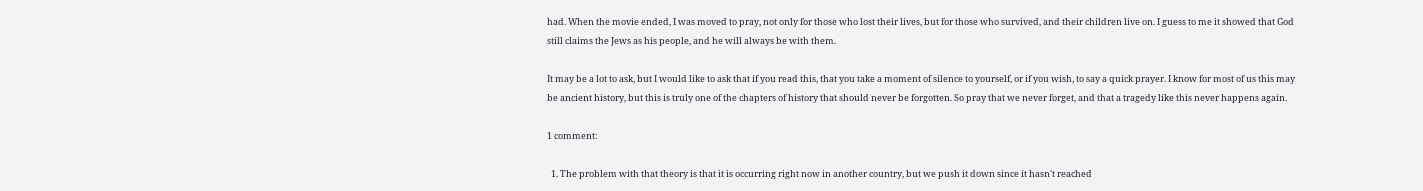had. When the movie ended, I was moved to pray, not only for those who lost their lives, but for those who survived, and their children live on. I guess to me it showed that God still claims the Jews as his people, and he will always be with them.

It may be a lot to ask, but I would like to ask that if you read this, that you take a moment of silence to yourself, or if you wish, to say a quick prayer. I know for most of us this may be ancient history, but this is truly one of the chapters of history that should never be forgotten. So pray that we never forget, and that a tragedy like this never happens again.

1 comment:

  1. The problem with that theory is that it is occurring right now in another country, but we push it down since it hasn't reached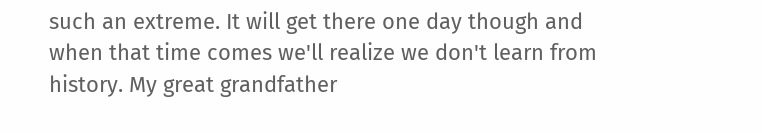such an extreme. It will get there one day though and when that time comes we'll realize we don't learn from history. My great grandfather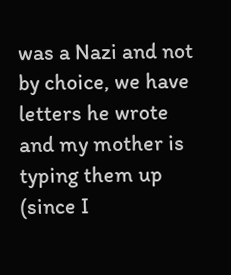was a Nazi and not by choice, we have letters he wrote and my mother is typing them up (since I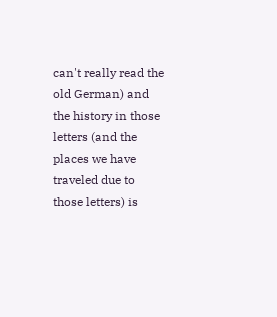can't really read the old German) and the history in those letters (and the places we have traveled due to those letters) is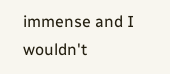immense and I wouldn't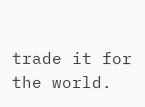trade it for the world.